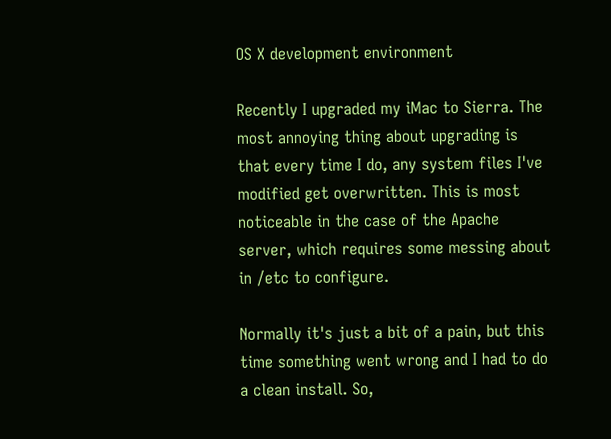OS X development environment

Recently I upgraded my iMac to Sierra. The most annoying thing about upgrading is that every time I do, any system files I've modified get overwritten. This is most noticeable in the case of the Apache server, which requires some messing about in /etc to configure.

Normally it's just a bit of a pain, but this time something went wrong and I had to do a clean install. So,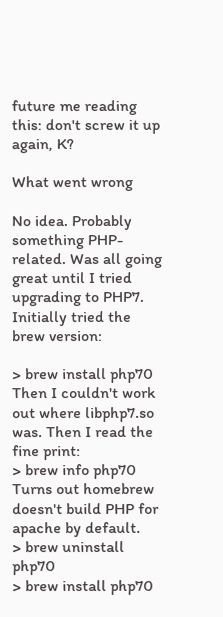future me reading this: don't screw it up again, K?

What went wrong

No idea. Probably something PHP-related. Was all going great until I tried upgrading to PHP7. Initially tried the brew version:

> brew install php70
Then I couldn't work out where libphp7.so was. Then I read the fine print:
> brew info php70
Turns out homebrew doesn't build PHP for apache by default.
> brew uninstall php70
> brew install php70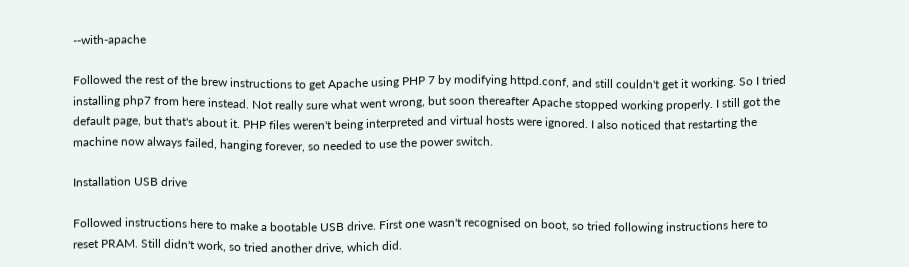--with-apache

Followed the rest of the brew instructions to get Apache using PHP 7 by modifying httpd.conf, and still couldn't get it working. So I tried installing php7 from here instead. Not really sure what went wrong, but soon thereafter Apache stopped working properly. I still got the default page, but that's about it. PHP files weren't being interpreted and virtual hosts were ignored. I also noticed that restarting the machine now always failed, hanging forever, so needed to use the power switch.

Installation USB drive

Followed instructions here to make a bootable USB drive. First one wasn't recognised on boot, so tried following instructions here to reset PRAM. Still didn't work, so tried another drive, which did.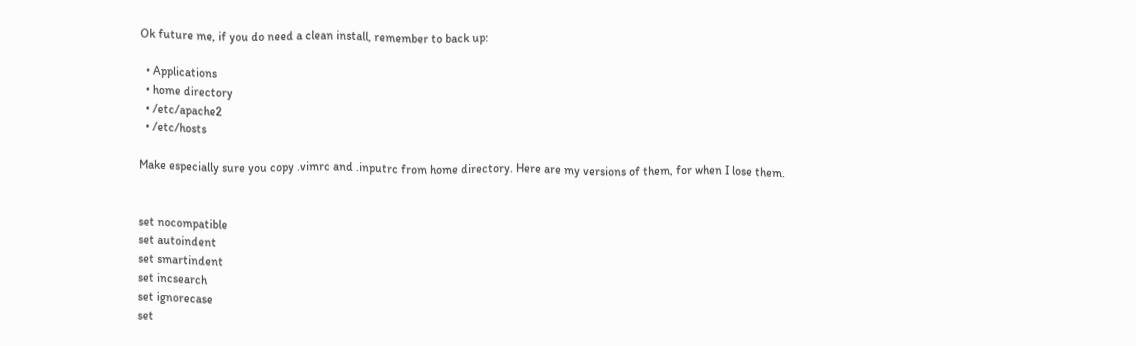Ok future me, if you do need a clean install, remember to back up:

  • Applications
  • home directory
  • /etc/apache2
  • /etc/hosts

Make especially sure you copy .vimrc and .inputrc from home directory. Here are my versions of them, for when I lose them.


set nocompatible
set autoindent
set smartindent
set incsearch
set ignorecase
set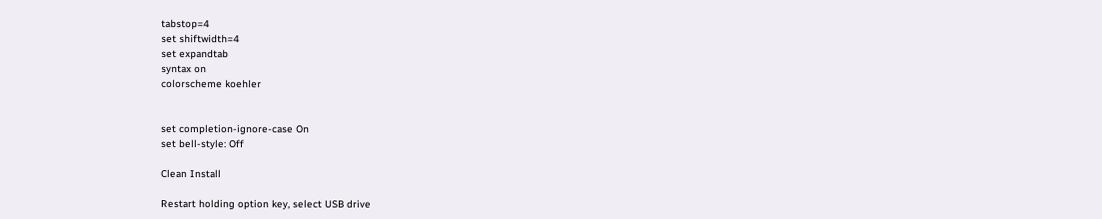tabstop=4
set shiftwidth=4
set expandtab
syntax on
colorscheme koehler


set completion-ignore-case On
set bell-style: Off

Clean Install

Restart holding option key, select USB drive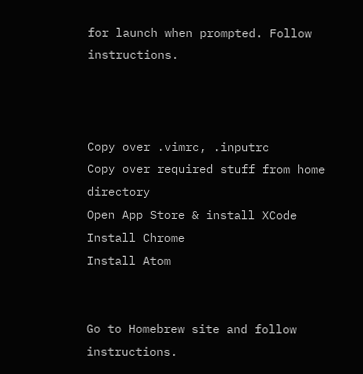for launch when prompted. Follow instructions.



Copy over .vimrc, .inputrc
Copy over required stuff from home directory
Open App Store & install XCode
Install Chrome
Install Atom


Go to Homebrew site and follow instructions.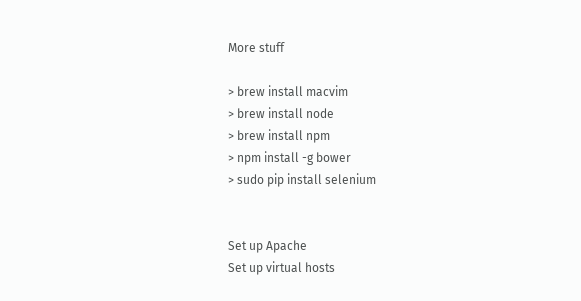More stuff

> brew install macvim
> brew install node
> brew install npm
> npm install -g bower
> sudo pip install selenium


Set up Apache
Set up virtual hosts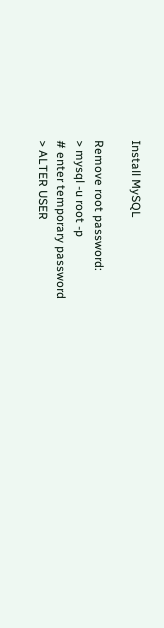Install MySQL

Remove root password:
> mysql -u root -p
# enter temporary password
> ALTER USER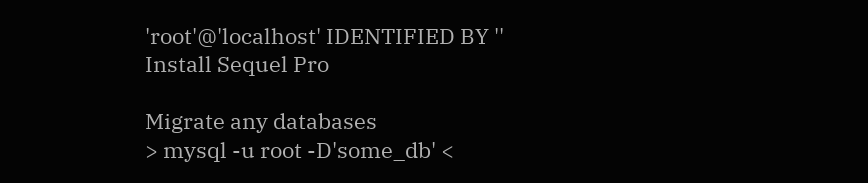'root'@'localhost' IDENTIFIED BY ''
Install Sequel Pro

Migrate any databases
> mysql -u root -D'some_db' <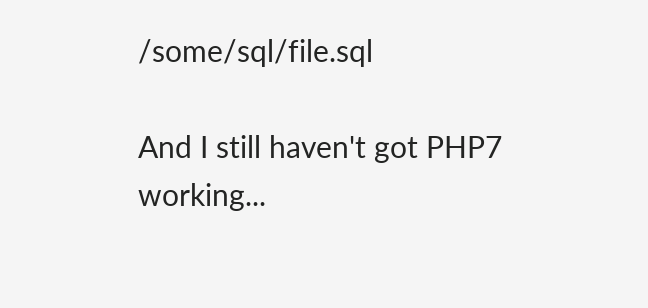/some/sql/file.sql

And I still haven't got PHP7 working...